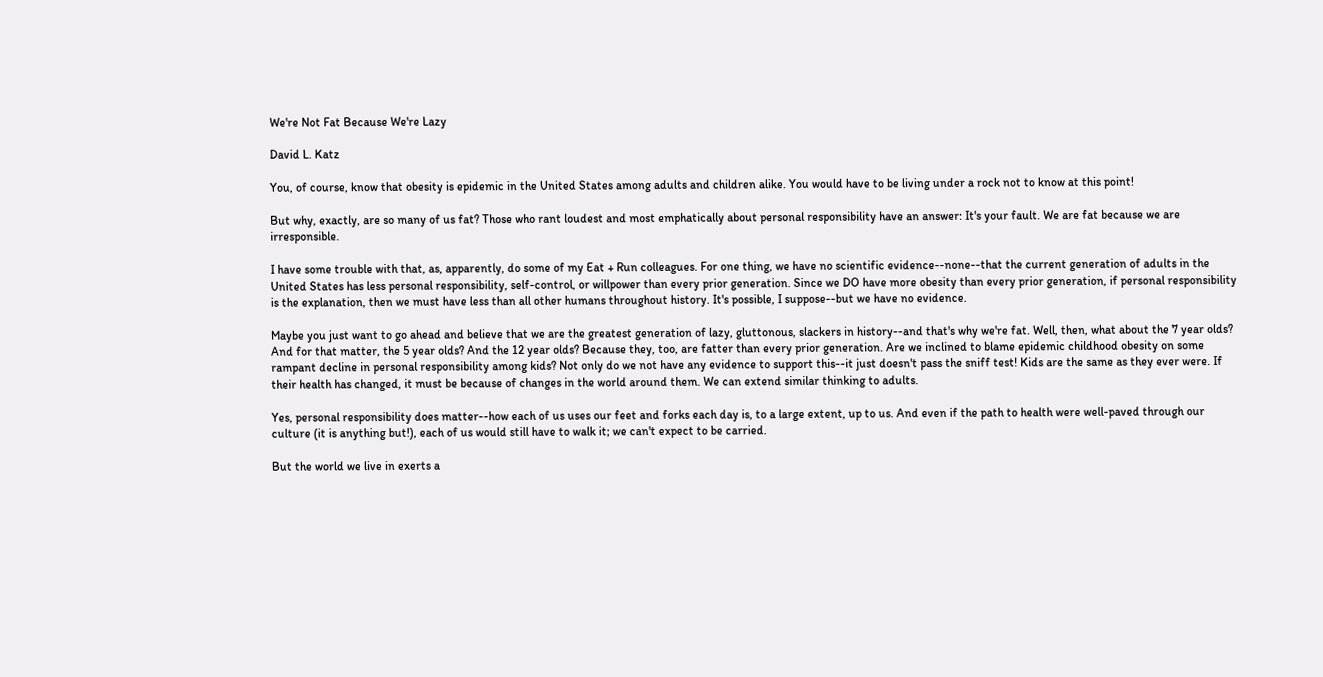We're Not Fat Because We're Lazy

David L. Katz

You, of course, know that obesity is epidemic in the United States among adults and children alike. You would have to be living under a rock not to know at this point!

But why, exactly, are so many of us fat? Those who rant loudest and most emphatically about personal responsibility have an answer: It's your fault. We are fat because we are irresponsible.

I have some trouble with that, as, apparently, do some of my Eat + Run colleagues. For one thing, we have no scientific evidence--none--that the current generation of adults in the United States has less personal responsibility, self-control, or willpower than every prior generation. Since we DO have more obesity than every prior generation, if personal responsibility is the explanation, then we must have less than all other humans throughout history. It's possible, I suppose--but we have no evidence.

Maybe you just want to go ahead and believe that we are the greatest generation of lazy, gluttonous, slackers in history--and that's why we're fat. Well, then, what about the 7 year olds? And for that matter, the 5 year olds? And the 12 year olds? Because they, too, are fatter than every prior generation. Are we inclined to blame epidemic childhood obesity on some rampant decline in personal responsibility among kids? Not only do we not have any evidence to support this--it just doesn't pass the sniff test! Kids are the same as they ever were. If their health has changed, it must be because of changes in the world around them. We can extend similar thinking to adults.

Yes, personal responsibility does matter--how each of us uses our feet and forks each day is, to a large extent, up to us. And even if the path to health were well-paved through our culture (it is anything but!), each of us would still have to walk it; we can't expect to be carried.

But the world we live in exerts a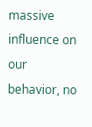massive influence on our behavior, no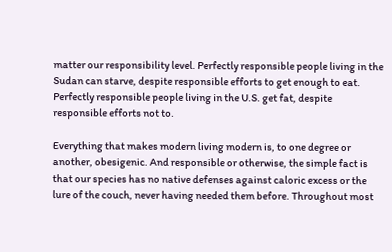matter our responsibility level. Perfectly responsible people living in the Sudan can starve, despite responsible efforts to get enough to eat. Perfectly responsible people living in the U.S. get fat, despite responsible efforts not to.

Everything that makes modern living modern is, to one degree or another, obesigenic. And responsible or otherwise, the simple fact is that our species has no native defenses against caloric excess or the lure of the couch, never having needed them before. Throughout most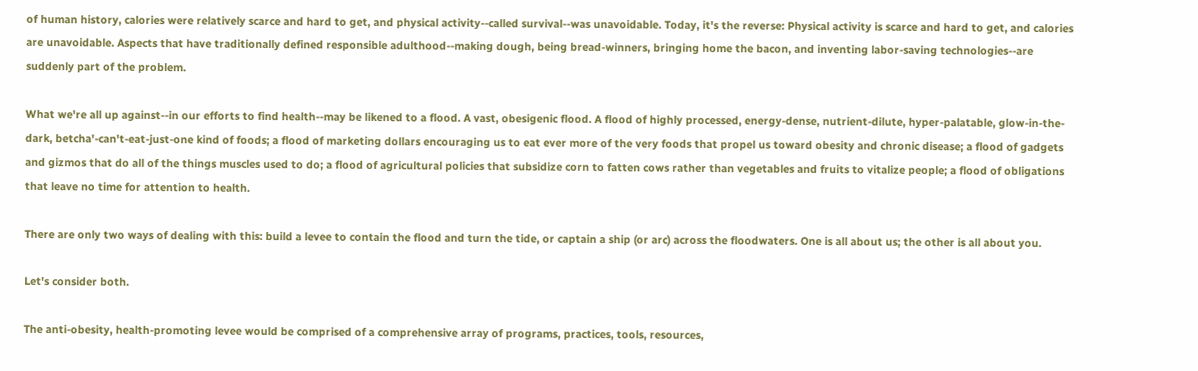of human history, calories were relatively scarce and hard to get, and physical activity--called survival--was unavoidable. Today, it's the reverse: Physical activity is scarce and hard to get, and calories are unavoidable. Aspects that have traditionally defined responsible adulthood--making dough, being bread-winners, bringing home the bacon, and inventing labor-saving technologies--are suddenly part of the problem.

What we're all up against--in our efforts to find health--may be likened to a flood. A vast, obesigenic flood. A flood of highly processed, energy-dense, nutrient-dilute, hyper-palatable, glow-in-the-dark, betcha'-can't-eat-just-one kind of foods; a flood of marketing dollars encouraging us to eat ever more of the very foods that propel us toward obesity and chronic disease; a flood of gadgets and gizmos that do all of the things muscles used to do; a flood of agricultural policies that subsidize corn to fatten cows rather than vegetables and fruits to vitalize people; a flood of obligations that leave no time for attention to health.

There are only two ways of dealing with this: build a levee to contain the flood and turn the tide, or captain a ship (or arc) across the floodwaters. One is all about us; the other is all about you.

Let's consider both.

The anti-obesity, health-promoting levee would be comprised of a comprehensive array of programs, practices, tools, resources,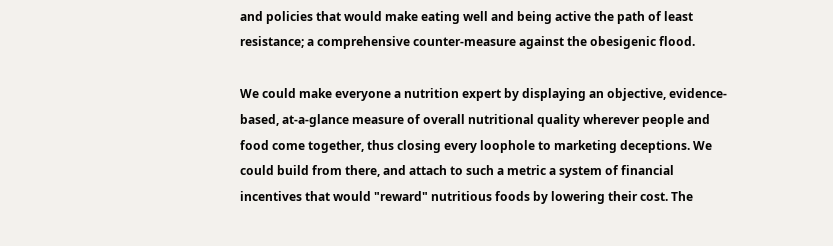and policies that would make eating well and being active the path of least resistance; a comprehensive counter-measure against the obesigenic flood.

We could make everyone a nutrition expert by displaying an objective, evidence-based, at-a-glance measure of overall nutritional quality wherever people and food come together, thus closing every loophole to marketing deceptions. We could build from there, and attach to such a metric a system of financial incentives that would "reward" nutritious foods by lowering their cost. The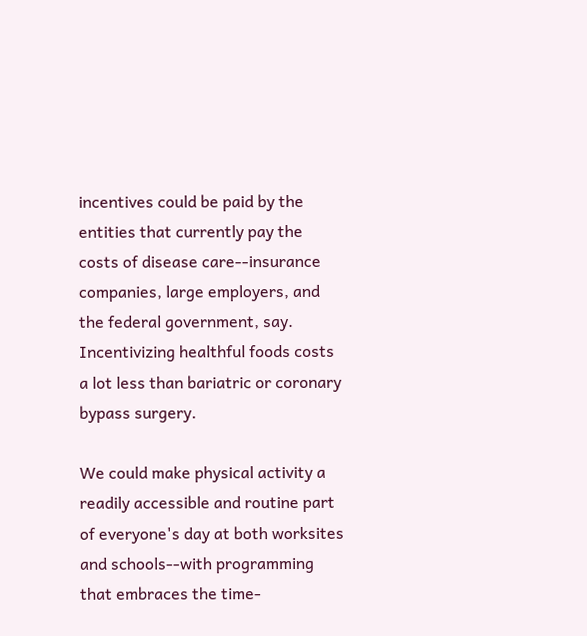incentives could be paid by the entities that currently pay the costs of disease care--insurance companies, large employers, and the federal government, say. Incentivizing healthful foods costs a lot less than bariatric or coronary bypass surgery.

We could make physical activity a readily accessible and routine part of everyone's day at both worksites and schools--with programming that embraces the time-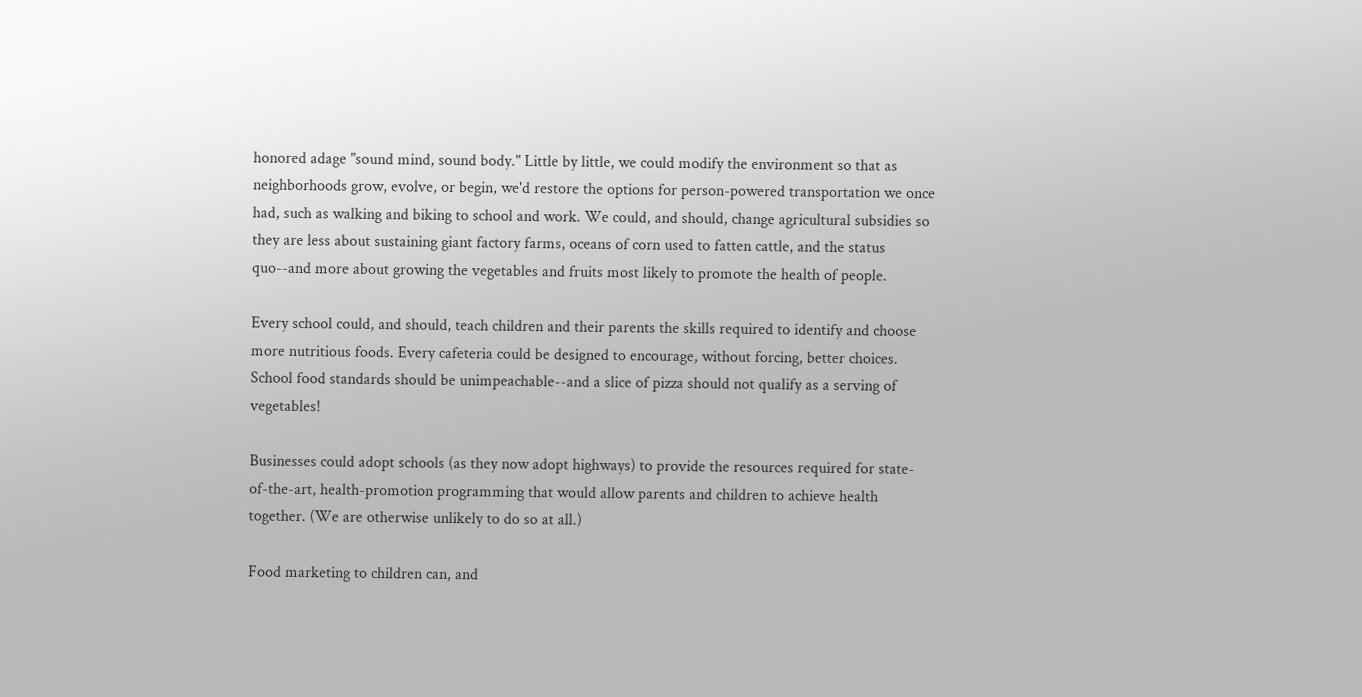honored adage "sound mind, sound body." Little by little, we could modify the environment so that as neighborhoods grow, evolve, or begin, we'd restore the options for person-powered transportation we once had, such as walking and biking to school and work. We could, and should, change agricultural subsidies so they are less about sustaining giant factory farms, oceans of corn used to fatten cattle, and the status quo--and more about growing the vegetables and fruits most likely to promote the health of people.

Every school could, and should, teach children and their parents the skills required to identify and choose more nutritious foods. Every cafeteria could be designed to encourage, without forcing, better choices. School food standards should be unimpeachable--and a slice of pizza should not qualify as a serving of vegetables!

Businesses could adopt schools (as they now adopt highways) to provide the resources required for state-of-the-art, health-promotion programming that would allow parents and children to achieve health together. (We are otherwise unlikely to do so at all.)

Food marketing to children can, and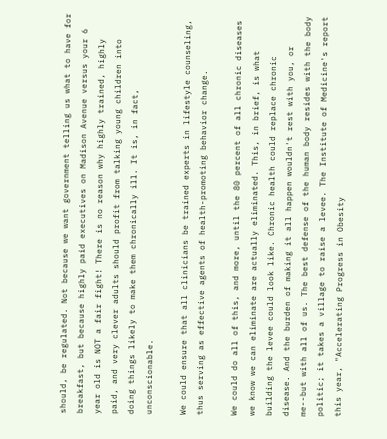should, be regulated. Not because we want government telling us what to have for breakfast, but because highly paid executives on Madison Avenue versus your 6 year old is NOT a fair fight! There is no reason why highly trained, highly paid, and very clever adults should profit from talking young children into doing things likely to make them chronically ill. It is, in fact, unconscionable.

We could ensure that all clinicians be trained experts in lifestyle counseling, thus serving as effective agents of health-promoting behavior change.

We could do all of this, and more, until the 80 percent of all chronic diseases we know we can eliminate are actually eliminated. This, in brief, is what building the levee could look like. Chronic health could replace chronic disease. And the burden of making it all happen wouldn't rest with you, or me--but with all of us. The best defense of the human body resides with the body politic; it takes a village to raise a levee. The Institute of Medicine's report this year, "Accelerating Progress in Obesity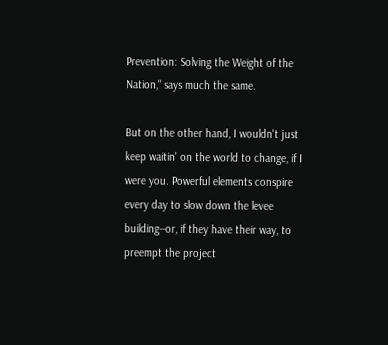Prevention: Solving the Weight of the Nation," says much the same.

But on the other hand, I wouldn't just keep waitin' on the world to change, if I were you. Powerful elements conspire every day to slow down the levee building--or, if they have their way, to preempt the project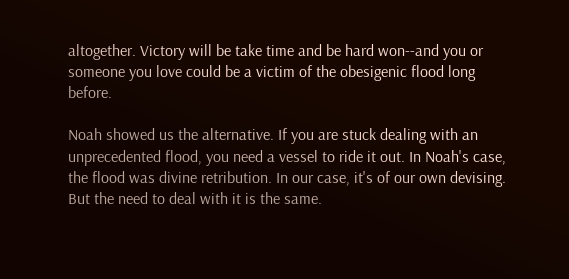altogether. Victory will be take time and be hard won--and you or someone you love could be a victim of the obesigenic flood long before.

Noah showed us the alternative. If you are stuck dealing with an unprecedented flood, you need a vessel to ride it out. In Noah's case, the flood was divine retribution. In our case, it's of our own devising. But the need to deal with it is the same.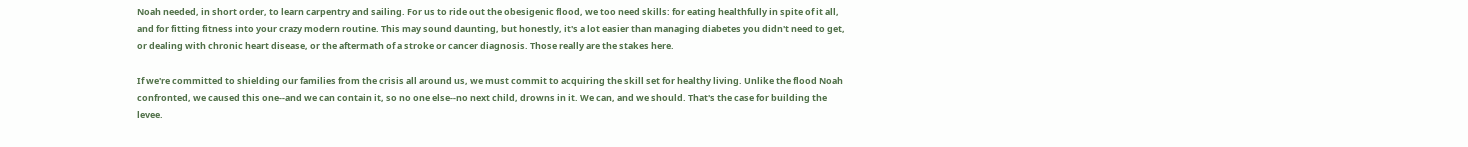Noah needed, in short order, to learn carpentry and sailing. For us to ride out the obesigenic flood, we too need skills: for eating healthfully in spite of it all, and for fitting fitness into your crazy modern routine. This may sound daunting, but honestly, it's a lot easier than managing diabetes you didn't need to get, or dealing with chronic heart disease, or the aftermath of a stroke or cancer diagnosis. Those really are the stakes here.

If we're committed to shielding our families from the crisis all around us, we must commit to acquiring the skill set for healthy living. Unlike the flood Noah confronted, we caused this one--and we can contain it, so no one else--no next child, drowns in it. We can, and we should. That's the case for building the levee.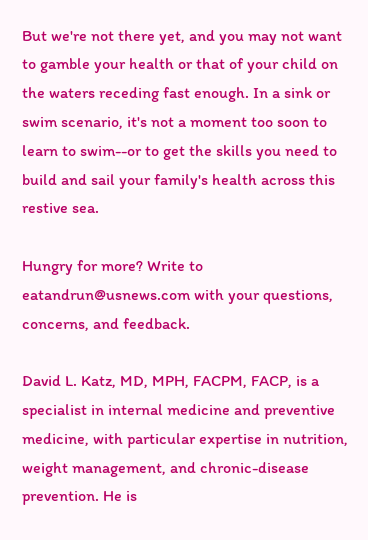But we're not there yet, and you may not want to gamble your health or that of your child on the waters receding fast enough. In a sink or swim scenario, it's not a moment too soon to learn to swim--or to get the skills you need to build and sail your family's health across this restive sea.

Hungry for more? Write to eatandrun@usnews.com with your questions, concerns, and feedback.

David L. Katz, MD, MPH, FACPM, FACP, is a specialist in internal medicine and preventive medicine, with particular expertise in nutrition, weight management, and chronic-disease prevention. He is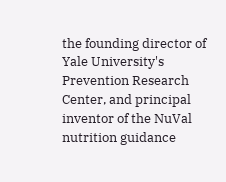the founding director of Yale University's Prevention Research Center, and principal inventor of the NuVal nutrition guidance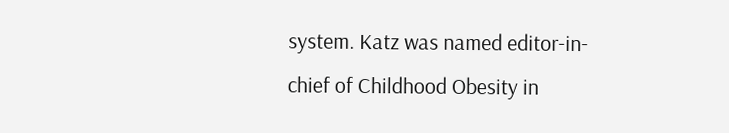system. Katz was named editor-in-chief of Childhood Obesity in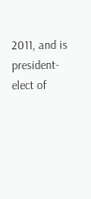2011, and is president-elect of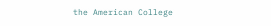the American College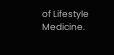of Lifestyle Medicine.